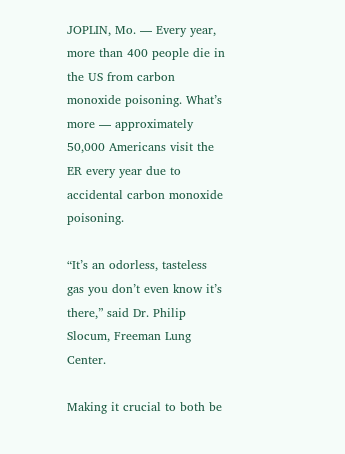JOPLIN, Mo. — Every year, more than 400 people die in the US from carbon monoxide poisoning. What’s more — approximately 50,000 Americans visit the ER every year due to accidental carbon monoxide poisoning.

“It’s an odorless, tasteless gas you don’t even know it’s there,” said Dr. Philip Slocum, Freeman Lung Center.

Making it crucial to both be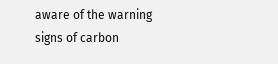aware of the warning signs of carbon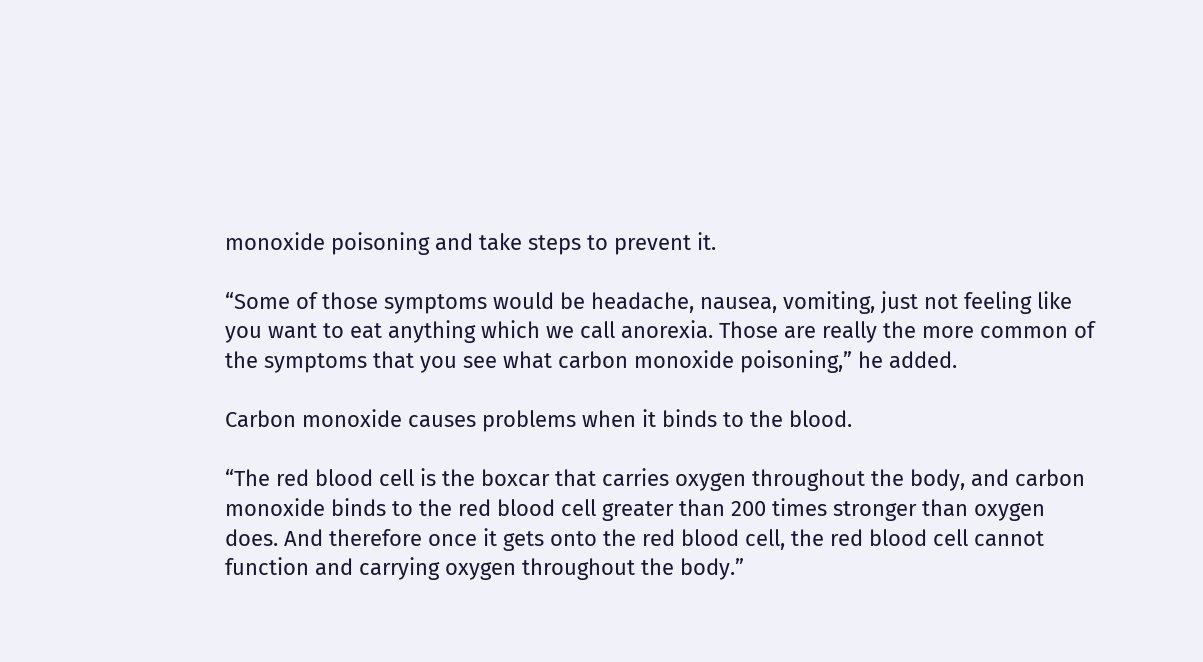monoxide poisoning and take steps to prevent it.

“Some of those symptoms would be headache, nausea, vomiting, just not feeling like you want to eat anything which we call anorexia. Those are really the more common of the symptoms that you see what carbon monoxide poisoning,” he added.

Carbon monoxide causes problems when it binds to the blood.

“The red blood cell is the boxcar that carries oxygen throughout the body, and carbon monoxide binds to the red blood cell greater than 200 times stronger than oxygen does. And therefore once it gets onto the red blood cell, the red blood cell cannot function and carrying oxygen throughout the body.”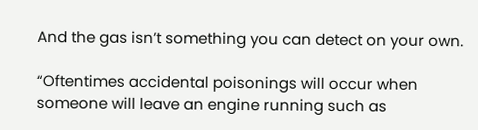And the gas isn’t something you can detect on your own.

“Oftentimes accidental poisonings will occur when someone will leave an engine running such as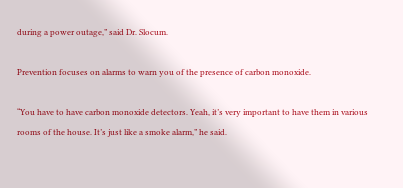during a power outage,” said Dr. Slocum.

Prevention focuses on alarms to warn you of the presence of carbon monoxide.

“You have to have carbon monoxide detectors. Yeah, it’s very important to have them in various rooms of the house. It’s just like a smoke alarm,” he said.